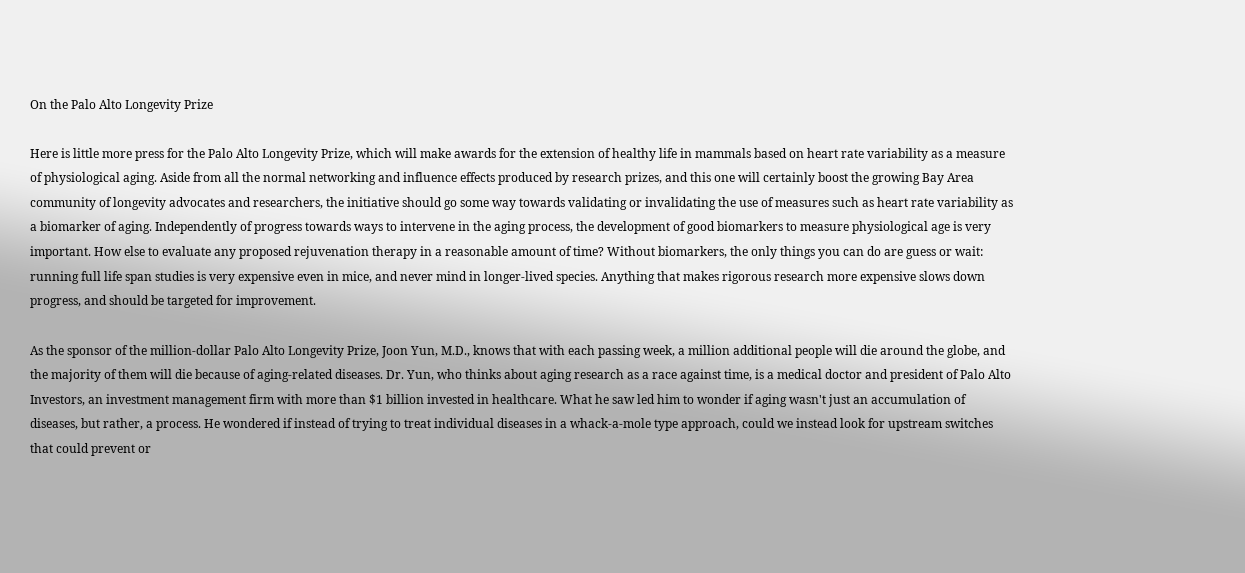On the Palo Alto Longevity Prize

Here is little more press for the Palo Alto Longevity Prize, which will make awards for the extension of healthy life in mammals based on heart rate variability as a measure of physiological aging. Aside from all the normal networking and influence effects produced by research prizes, and this one will certainly boost the growing Bay Area community of longevity advocates and researchers, the initiative should go some way towards validating or invalidating the use of measures such as heart rate variability as a biomarker of aging. Independently of progress towards ways to intervene in the aging process, the development of good biomarkers to measure physiological age is very important. How else to evaluate any proposed rejuvenation therapy in a reasonable amount of time? Without biomarkers, the only things you can do are guess or wait: running full life span studies is very expensive even in mice, and never mind in longer-lived species. Anything that makes rigorous research more expensive slows down progress, and should be targeted for improvement.

As the sponsor of the million-dollar Palo Alto Longevity Prize, Joon Yun, M.D., knows that with each passing week, a million additional people will die around the globe, and the majority of them will die because of aging-related diseases. Dr. Yun, who thinks about aging research as a race against time, is a medical doctor and president of Palo Alto Investors, an investment management firm with more than $1 billion invested in healthcare. What he saw led him to wonder if aging wasn't just an accumulation of diseases, but rather, a process. He wondered if instead of trying to treat individual diseases in a whack-a-mole type approach, could we instead look for upstream switches that could prevent or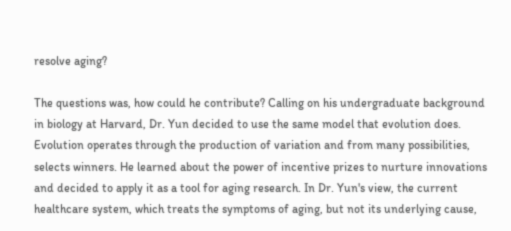resolve aging?

The questions was, how could he contribute? Calling on his undergraduate background in biology at Harvard, Dr. Yun decided to use the same model that evolution does. Evolution operates through the production of variation and from many possibilities, selects winners. He learned about the power of incentive prizes to nurture innovations and decided to apply it as a tool for aging research. In Dr. Yun's view, the current healthcare system, which treats the symptoms of aging, but not its underlying cause,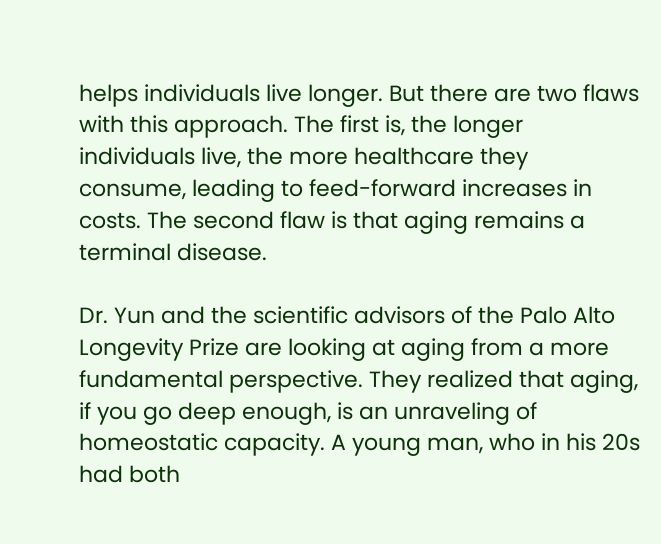helps individuals live longer. But there are two flaws with this approach. The first is, the longer individuals live, the more healthcare they consume, leading to feed-forward increases in costs. The second flaw is that aging remains a terminal disease.

Dr. Yun and the scientific advisors of the Palo Alto Longevity Prize are looking at aging from a more fundamental perspective. They realized that aging, if you go deep enough, is an unraveling of homeostatic capacity. A young man, who in his 20s had both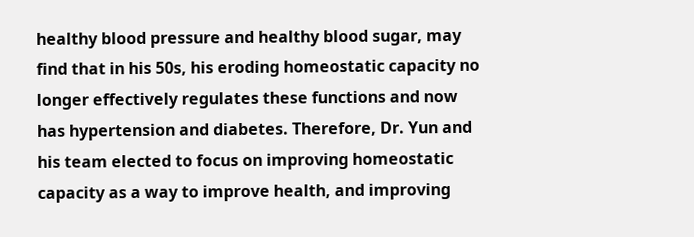healthy blood pressure and healthy blood sugar, may find that in his 50s, his eroding homeostatic capacity no longer effectively regulates these functions and now has hypertension and diabetes. Therefore, Dr. Yun and his team elected to focus on improving homeostatic capacity as a way to improve health, and improving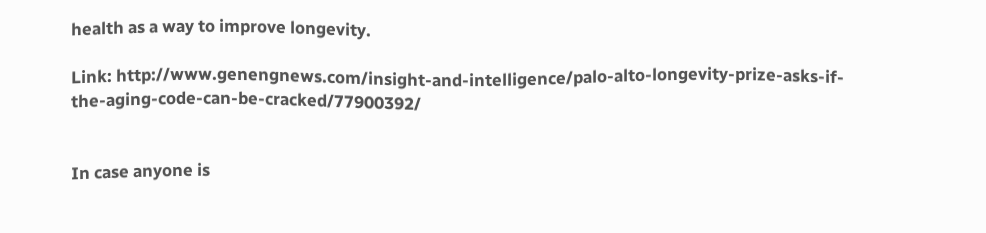health as a way to improve longevity.

Link: http://www.genengnews.com/insight-and-intelligence/palo-alto-longevity-prize-asks-if-the-aging-code-can-be-cracked/77900392/


In case anyone is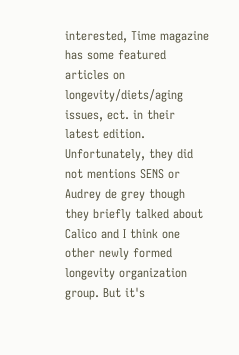interested, Time magazine has some featured articles on longevity/diets/aging issues, ect. in their latest edition. Unfortunately, they did not mentions SENS or Audrey de grey though they briefly talked about Calico and I think one other newly formed longevity organization group. But it's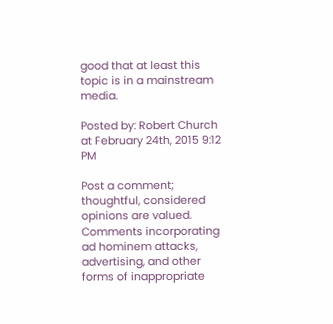good that at least this topic is in a mainstream media.

Posted by: Robert Church at February 24th, 2015 9:12 PM

Post a comment; thoughtful, considered opinions are valued. Comments incorporating ad hominem attacks, advertising, and other forms of inappropriate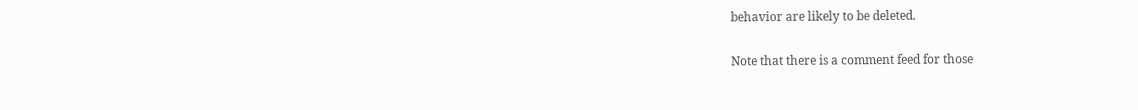behavior are likely to be deleted.

Note that there is a comment feed for those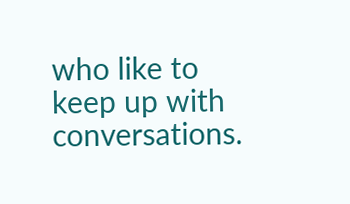who like to keep up with conversations.